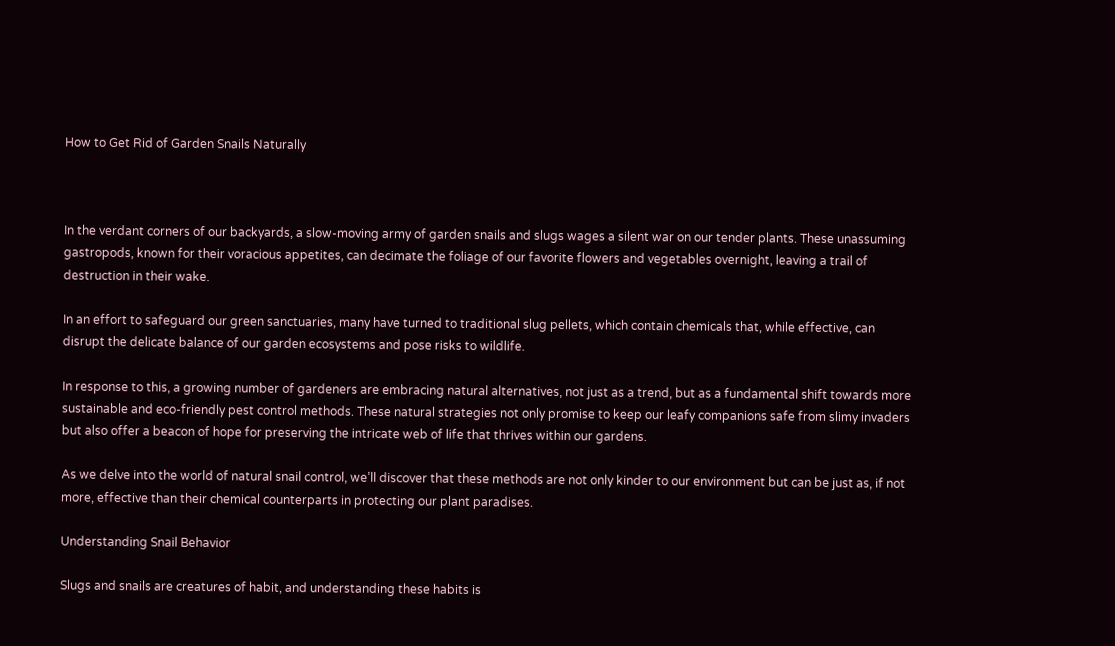How to Get Rid of Garden Snails Naturally



In the verdant corners of our backyards, a slow-moving army of garden snails and slugs wages a silent war on our tender plants. These unassuming gastropods, known for their voracious appetites, can decimate the foliage of our favorite flowers and vegetables overnight, leaving a trail of destruction in their wake.

In an effort to safeguard our green sanctuaries, many have turned to traditional slug pellets, which contain chemicals that, while effective, can disrupt the delicate balance of our garden ecosystems and pose risks to wildlife.

In response to this, a growing number of gardeners are embracing natural alternatives, not just as a trend, but as a fundamental shift towards more sustainable and eco-friendly pest control methods. These natural strategies not only promise to keep our leafy companions safe from slimy invaders but also offer a beacon of hope for preserving the intricate web of life that thrives within our gardens.

As we delve into the world of natural snail control, we’ll discover that these methods are not only kinder to our environment but can be just as, if not more, effective than their chemical counterparts in protecting our plant paradises.

Understanding Snail Behavior

Slugs and snails are creatures of habit, and understanding these habits is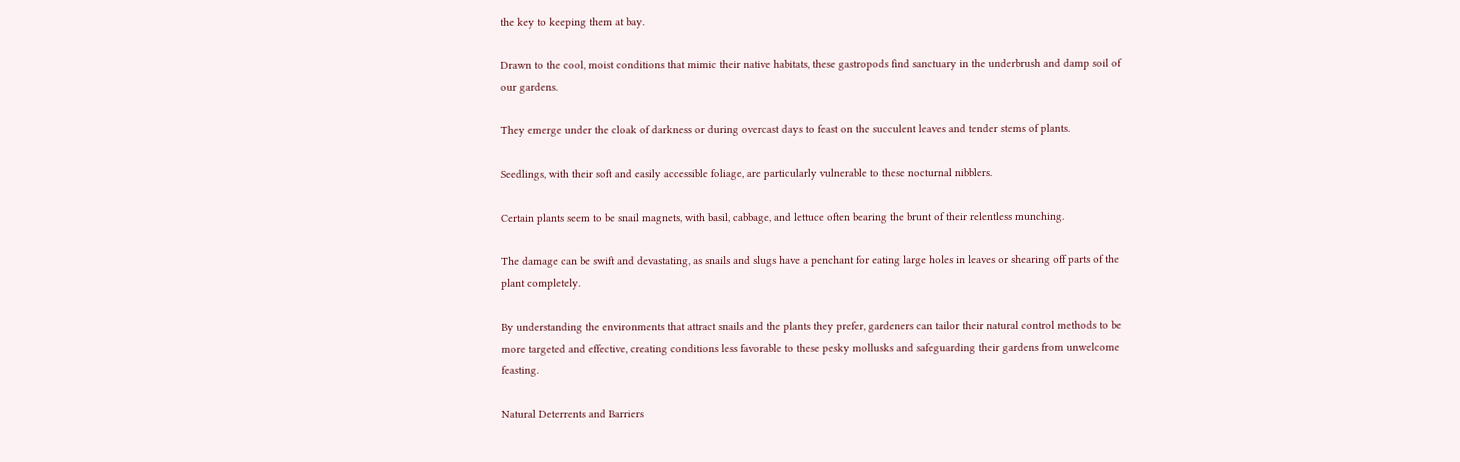the key to keeping them at bay.

Drawn to the cool, moist conditions that mimic their native habitats, these gastropods find sanctuary in the underbrush and damp soil of our gardens.

They emerge under the cloak of darkness or during overcast days to feast on the succulent leaves and tender stems of plants.

Seedlings, with their soft and easily accessible foliage, are particularly vulnerable to these nocturnal nibblers.

Certain plants seem to be snail magnets, with basil, cabbage, and lettuce often bearing the brunt of their relentless munching.

The damage can be swift and devastating, as snails and slugs have a penchant for eating large holes in leaves or shearing off parts of the plant completely.

By understanding the environments that attract snails and the plants they prefer, gardeners can tailor their natural control methods to be more targeted and effective, creating conditions less favorable to these pesky mollusks and safeguarding their gardens from unwelcome feasting.

Natural Deterrents and Barriers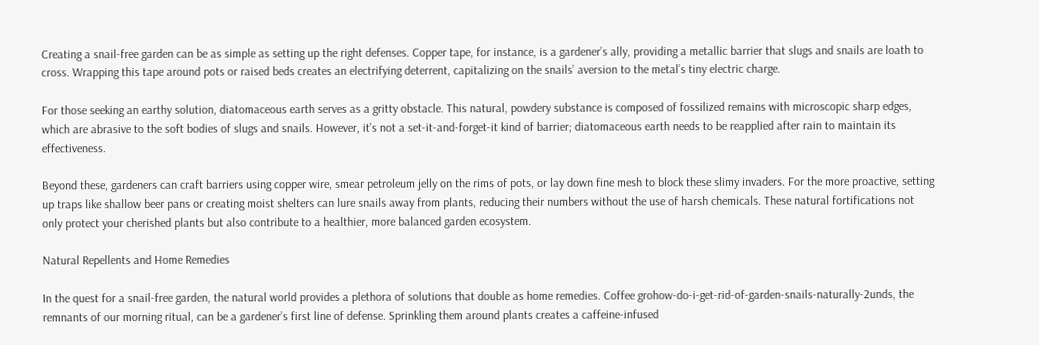Creating a snail-free garden can be as simple as setting up the right defenses. Copper tape, for instance, is a gardener’s ally, providing a metallic barrier that slugs and snails are loath to cross. Wrapping this tape around pots or raised beds creates an electrifying deterrent, capitalizing on the snails’ aversion to the metal’s tiny electric charge.

For those seeking an earthy solution, diatomaceous earth serves as a gritty obstacle. This natural, powdery substance is composed of fossilized remains with microscopic sharp edges, which are abrasive to the soft bodies of slugs and snails. However, it’s not a set-it-and-forget-it kind of barrier; diatomaceous earth needs to be reapplied after rain to maintain its effectiveness.

Beyond these, gardeners can craft barriers using copper wire, smear petroleum jelly on the rims of pots, or lay down fine mesh to block these slimy invaders. For the more proactive, setting up traps like shallow beer pans or creating moist shelters can lure snails away from plants, reducing their numbers without the use of harsh chemicals. These natural fortifications not only protect your cherished plants but also contribute to a healthier, more balanced garden ecosystem.

Natural Repellents and Home Remedies

In the quest for a snail-free garden, the natural world provides a plethora of solutions that double as home remedies. Coffee grohow-do-i-get-rid-of-garden-snails-naturally-2unds, the remnants of our morning ritual, can be a gardener’s first line of defense. Sprinkling them around plants creates a caffeine-infused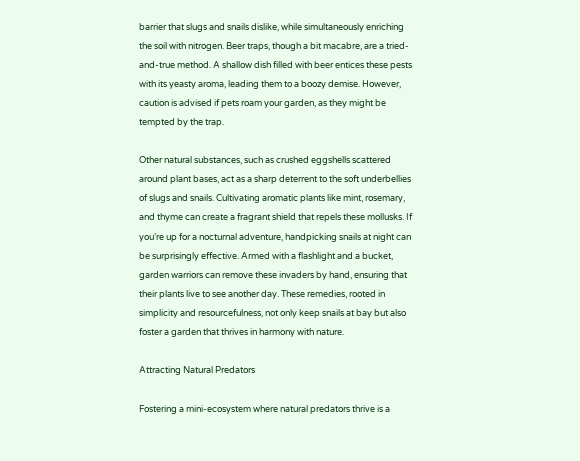barrier that slugs and snails dislike, while simultaneously enriching the soil with nitrogen. Beer traps, though a bit macabre, are a tried-and-true method. A shallow dish filled with beer entices these pests with its yeasty aroma, leading them to a boozy demise. However, caution is advised if pets roam your garden, as they might be tempted by the trap.

Other natural substances, such as crushed eggshells scattered around plant bases, act as a sharp deterrent to the soft underbellies of slugs and snails. Cultivating aromatic plants like mint, rosemary, and thyme can create a fragrant shield that repels these mollusks. If you’re up for a nocturnal adventure, handpicking snails at night can be surprisingly effective. Armed with a flashlight and a bucket, garden warriors can remove these invaders by hand, ensuring that their plants live to see another day. These remedies, rooted in simplicity and resourcefulness, not only keep snails at bay but also foster a garden that thrives in harmony with nature.

Attracting Natural Predators

Fostering a mini-ecosystem where natural predators thrive is a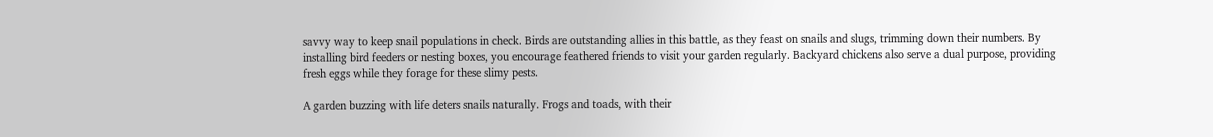savvy way to keep snail populations in check. Birds are outstanding allies in this battle, as they feast on snails and slugs, trimming down their numbers. By installing bird feeders or nesting boxes, you encourage feathered friends to visit your garden regularly. Backyard chickens also serve a dual purpose, providing fresh eggs while they forage for these slimy pests.

A garden buzzing with life deters snails naturally. Frogs and toads, with their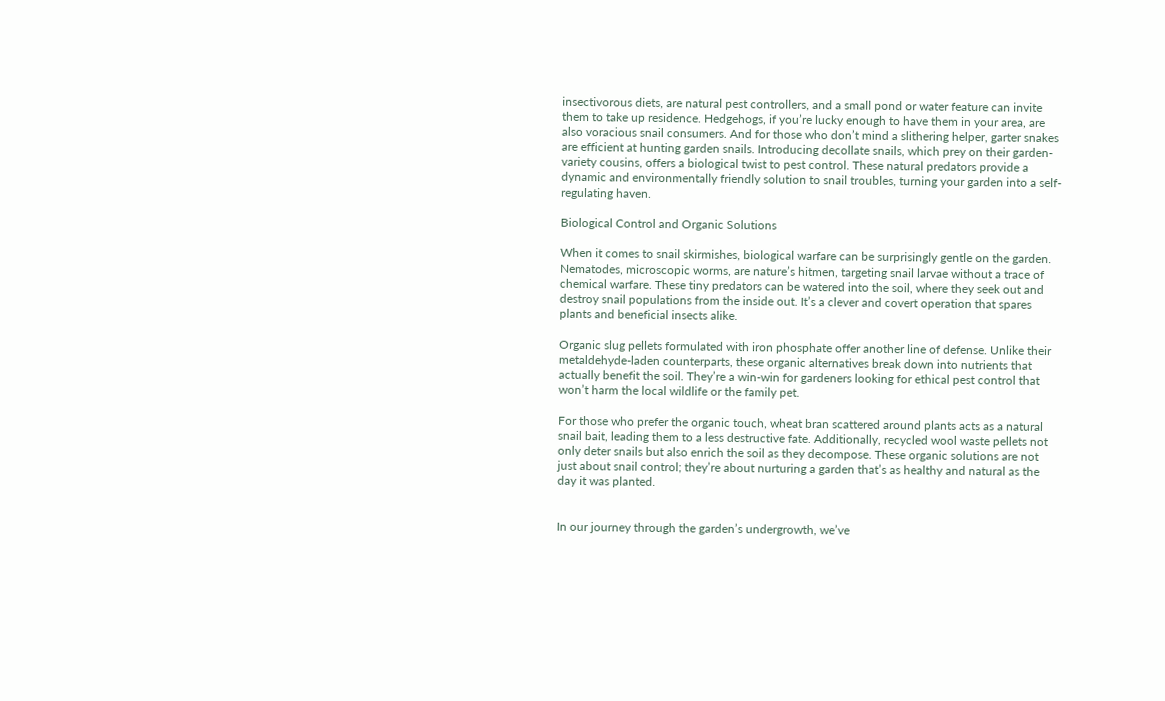insectivorous diets, are natural pest controllers, and a small pond or water feature can invite them to take up residence. Hedgehogs, if you’re lucky enough to have them in your area, are also voracious snail consumers. And for those who don’t mind a slithering helper, garter snakes are efficient at hunting garden snails. Introducing decollate snails, which prey on their garden-variety cousins, offers a biological twist to pest control. These natural predators provide a dynamic and environmentally friendly solution to snail troubles, turning your garden into a self-regulating haven.

Biological Control and Organic Solutions

When it comes to snail skirmishes, biological warfare can be surprisingly gentle on the garden. Nematodes, microscopic worms, are nature’s hitmen, targeting snail larvae without a trace of chemical warfare. These tiny predators can be watered into the soil, where they seek out and destroy snail populations from the inside out. It’s a clever and covert operation that spares plants and beneficial insects alike.

Organic slug pellets formulated with iron phosphate offer another line of defense. Unlike their metaldehyde-laden counterparts, these organic alternatives break down into nutrients that actually benefit the soil. They’re a win-win for gardeners looking for ethical pest control that won’t harm the local wildlife or the family pet.

For those who prefer the organic touch, wheat bran scattered around plants acts as a natural snail bait, leading them to a less destructive fate. Additionally, recycled wool waste pellets not only deter snails but also enrich the soil as they decompose. These organic solutions are not just about snail control; they’re about nurturing a garden that’s as healthy and natural as the day it was planted.


In our journey through the garden’s undergrowth, we’ve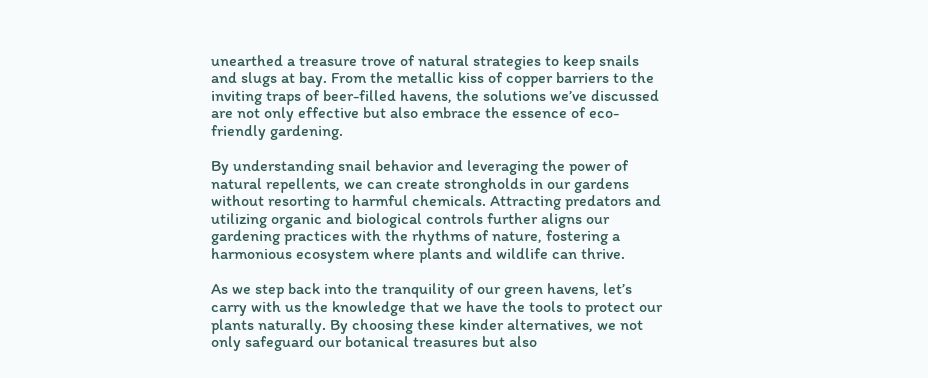unearthed a treasure trove of natural strategies to keep snails and slugs at bay. From the metallic kiss of copper barriers to the inviting traps of beer-filled havens, the solutions we’ve discussed are not only effective but also embrace the essence of eco-friendly gardening.

By understanding snail behavior and leveraging the power of natural repellents, we can create strongholds in our gardens without resorting to harmful chemicals. Attracting predators and utilizing organic and biological controls further aligns our gardening practices with the rhythms of nature, fostering a harmonious ecosystem where plants and wildlife can thrive.

As we step back into the tranquility of our green havens, let’s carry with us the knowledge that we have the tools to protect our plants naturally. By choosing these kinder alternatives, we not only safeguard our botanical treasures but also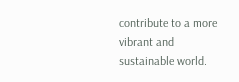contribute to a more vibrant and sustainable world.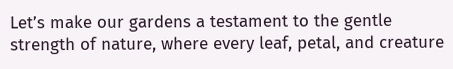Let’s make our gardens a testament to the gentle strength of nature, where every leaf, petal, and creature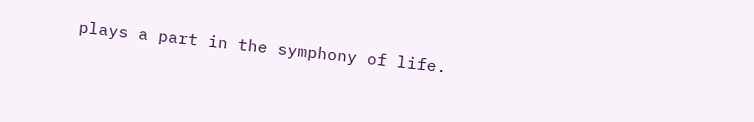plays a part in the symphony of life.